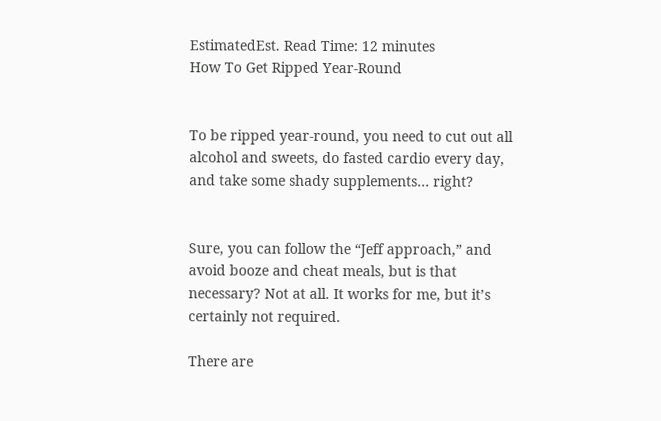EstimatedEst. Read Time: 12 minutes
How To Get Ripped Year-Round


To be ripped year-round, you need to cut out all alcohol and sweets, do fasted cardio every day, and take some shady supplements… right?


Sure, you can follow the “Jeff approach,” and avoid booze and cheat meals, but is that necessary? Not at all. It works for me, but it’s certainly not required.

There are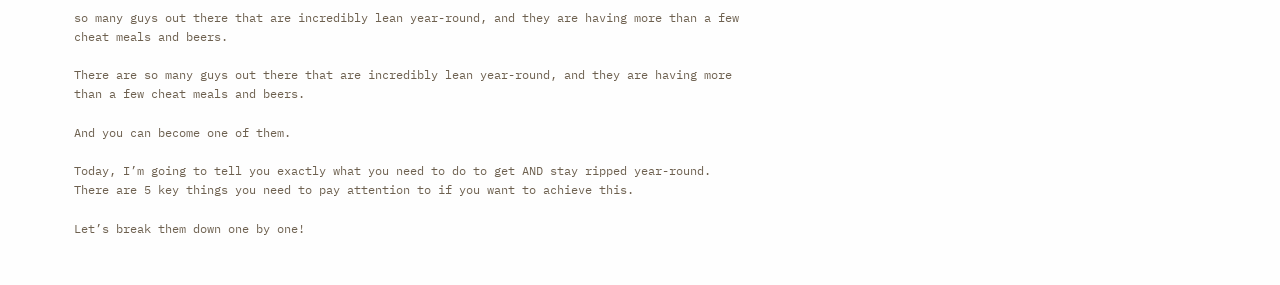so many guys out there that are incredibly lean year-round, and they are having more than a few cheat meals and beers.

There are so many guys out there that are incredibly lean year-round, and they are having more than a few cheat meals and beers.

And you can become one of them.

Today, I’m going to tell you exactly what you need to do to get AND stay ripped year-round.  There are 5 key things you need to pay attention to if you want to achieve this.

Let’s break them down one by one!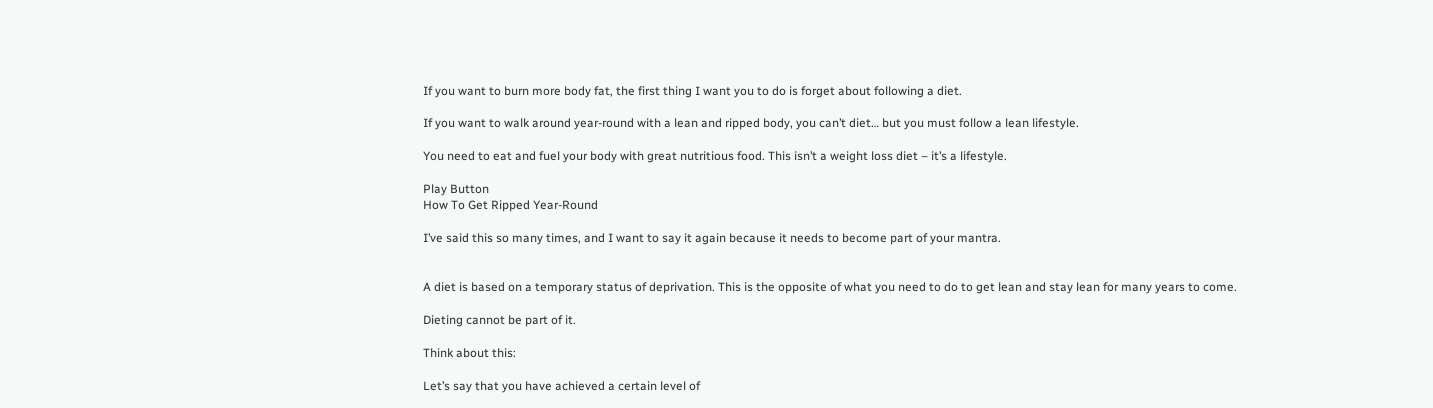If you want to burn more body fat, the first thing I want you to do is forget about following a diet.

If you want to walk around year-round with a lean and ripped body, you can’t diet… but you must follow a lean lifestyle.

You need to eat and fuel your body with great nutritious food. This isn’t a weight loss diet – it’s a lifestyle.

Play Button
How To Get Ripped Year-Round

I’ve said this so many times, and I want to say it again because it needs to become part of your mantra.


A diet is based on a temporary status of deprivation. This is the opposite of what you need to do to get lean and stay lean for many years to come.

Dieting cannot be part of it.

Think about this:

Let’s say that you have achieved a certain level of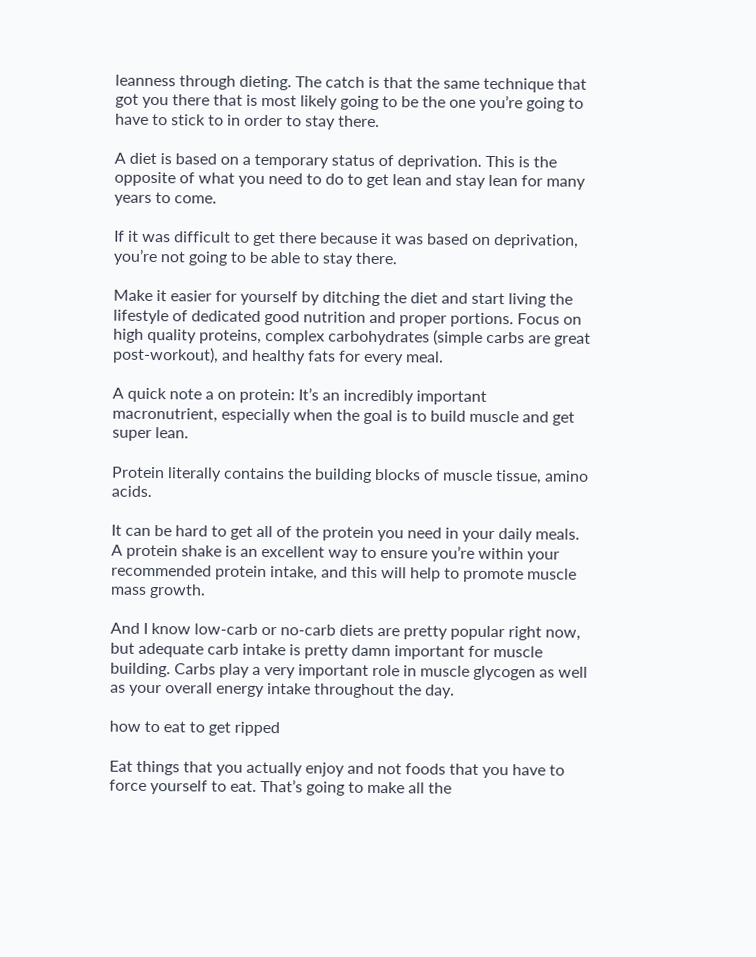leanness through dieting. The catch is that the same technique that got you there that is most likely going to be the one you’re going to have to stick to in order to stay there.

A diet is based on a temporary status of deprivation. This is the opposite of what you need to do to get lean and stay lean for many years to come.

If it was difficult to get there because it was based on deprivation, you’re not going to be able to stay there.

Make it easier for yourself by ditching the diet and start living the lifestyle of dedicated good nutrition and proper portions. Focus on high quality proteins, complex carbohydrates (simple carbs are great post-workout), and healthy fats for every meal.

A quick note a on protein: It’s an incredibly important macronutrient, especially when the goal is to build muscle and get super lean.

Protein literally contains the building blocks of muscle tissue, amino acids.

It can be hard to get all of the protein you need in your daily meals. A protein shake is an excellent way to ensure you’re within your recommended protein intake, and this will help to promote muscle mass growth.

And I know low-carb or no-carb diets are pretty popular right now, but adequate carb intake is pretty damn important for muscle building. Carbs play a very important role in muscle glycogen as well as your overall energy intake throughout the day.

how to eat to get ripped

Eat things that you actually enjoy and not foods that you have to force yourself to eat. That’s going to make all the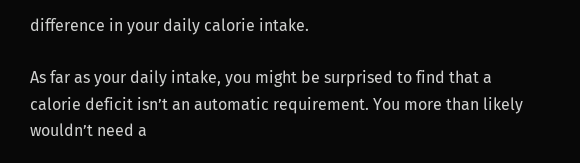difference in your daily calorie intake.

As far as your daily intake, you might be surprised to find that a calorie deficit isn’t an automatic requirement. You more than likely wouldn’t need a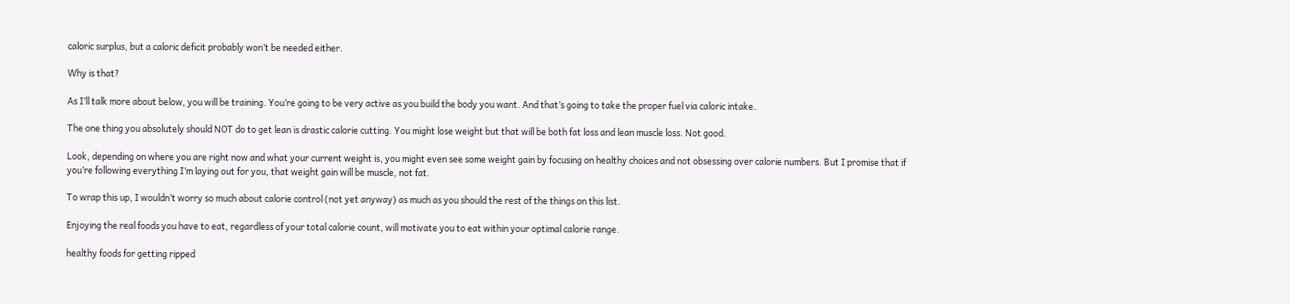caloric surplus, but a caloric deficit probably won’t be needed either.

Why is that?

As I’ll talk more about below, you will be training. You’re going to be very active as you build the body you want. And that’s going to take the proper fuel via caloric intake.

The one thing you absolutely should NOT do to get lean is drastic calorie cutting. You might lose weight but that will be both fat loss and lean muscle loss. Not good.

Look, depending on where you are right now and what your current weight is, you might even see some weight gain by focusing on healthy choices and not obsessing over calorie numbers. But I promise that if you’re following everything I’m laying out for you, that weight gain will be muscle, not fat.

To wrap this up, I wouldn’t worry so much about calorie control (not yet anyway) as much as you should the rest of the things on this list.

Enjoying the real foods you have to eat, regardless of your total calorie count, will motivate you to eat within your optimal calorie range.

healthy foods for getting ripped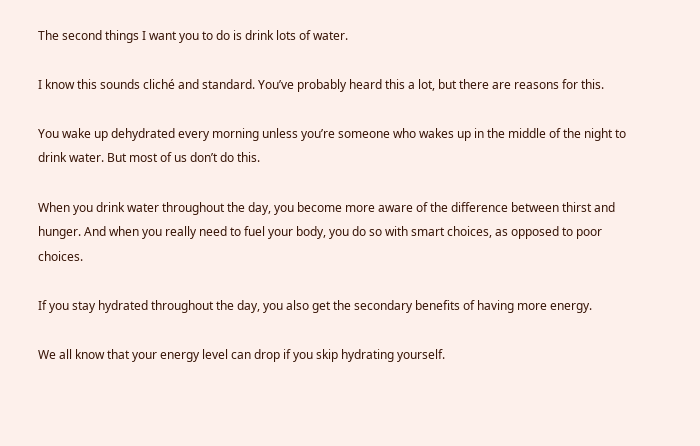The second things I want you to do is drink lots of water.

I know this sounds cliché and standard. You’ve probably heard this a lot, but there are reasons for this.

You wake up dehydrated every morning unless you’re someone who wakes up in the middle of the night to drink water. But most of us don’t do this.

When you drink water throughout the day, you become more aware of the difference between thirst and hunger. And when you really need to fuel your body, you do so with smart choices, as opposed to poor choices.

If you stay hydrated throughout the day, you also get the secondary benefits of having more energy.

We all know that your energy level can drop if you skip hydrating yourself.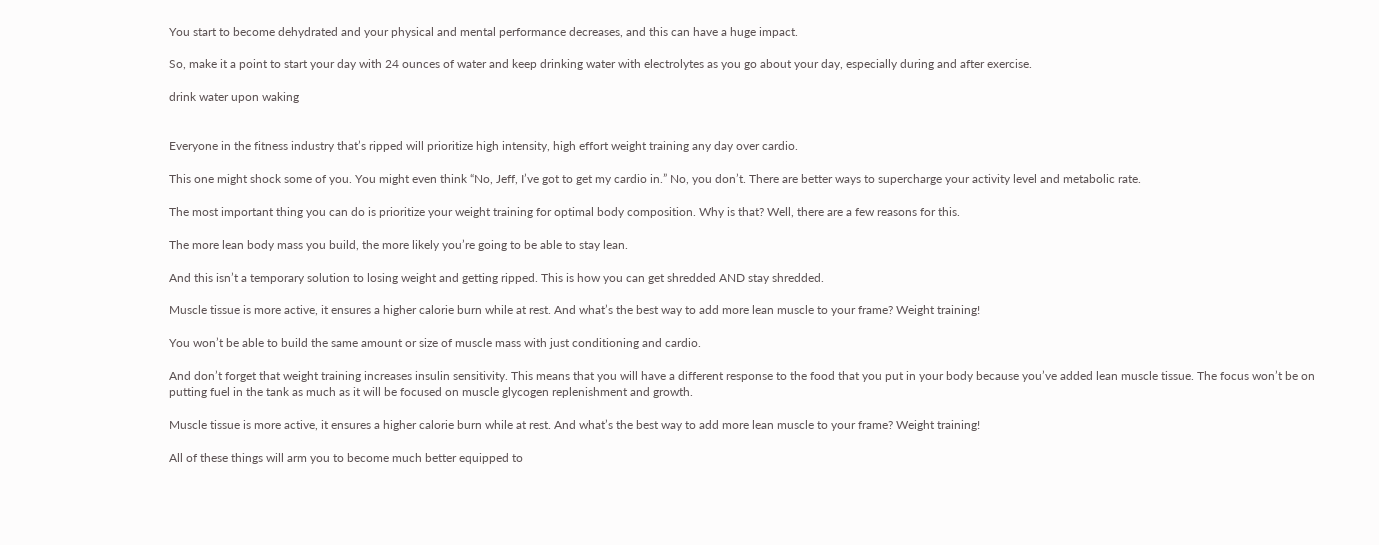You start to become dehydrated and your physical and mental performance decreases, and this can have a huge impact.

So, make it a point to start your day with 24 ounces of water and keep drinking water with electrolytes as you go about your day, especially during and after exercise.

drink water upon waking


Everyone in the fitness industry that’s ripped will prioritize high intensity, high effort weight training any day over cardio.

This one might shock some of you. You might even think “No, Jeff, I’ve got to get my cardio in.” No, you don’t. There are better ways to supercharge your activity level and metabolic rate.

The most important thing you can do is prioritize your weight training for optimal body composition. Why is that? Well, there are a few reasons for this.

The more lean body mass you build, the more likely you’re going to be able to stay lean.

And this isn’t a temporary solution to losing weight and getting ripped. This is how you can get shredded AND stay shredded.

Muscle tissue is more active, it ensures a higher calorie burn while at rest. And what’s the best way to add more lean muscle to your frame? Weight training!

You won’t be able to build the same amount or size of muscle mass with just conditioning and cardio.

And don’t forget that weight training increases insulin sensitivity. This means that you will have a different response to the food that you put in your body because you’ve added lean muscle tissue. The focus won’t be on putting fuel in the tank as much as it will be focused on muscle glycogen replenishment and growth.

Muscle tissue is more active, it ensures a higher calorie burn while at rest. And what’s the best way to add more lean muscle to your frame? Weight training!

All of these things will arm you to become much better equipped to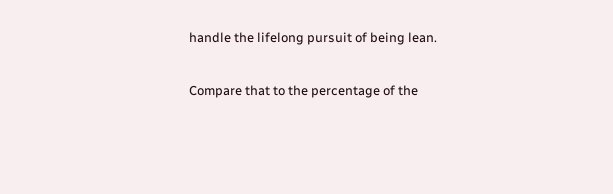handle the lifelong pursuit of being lean.

Compare that to the percentage of the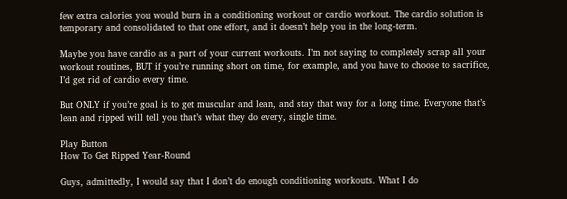few extra calories you would burn in a conditioning workout or cardio workout. The cardio solution is temporary and consolidated to that one effort, and it doesn’t help you in the long-term.

Maybe you have cardio as a part of your current workouts. I’m not saying to completely scrap all your workout routines, BUT if you’re running short on time, for example, and you have to choose to sacrifice, I’d get rid of cardio every time.

But ONLY if you’re goal is to get muscular and lean, and stay that way for a long time. Everyone that’s lean and ripped will tell you that’s what they do every, single time.

Play Button
How To Get Ripped Year-Round

Guys, admittedly, I would say that I don’t do enough conditioning workouts. What I do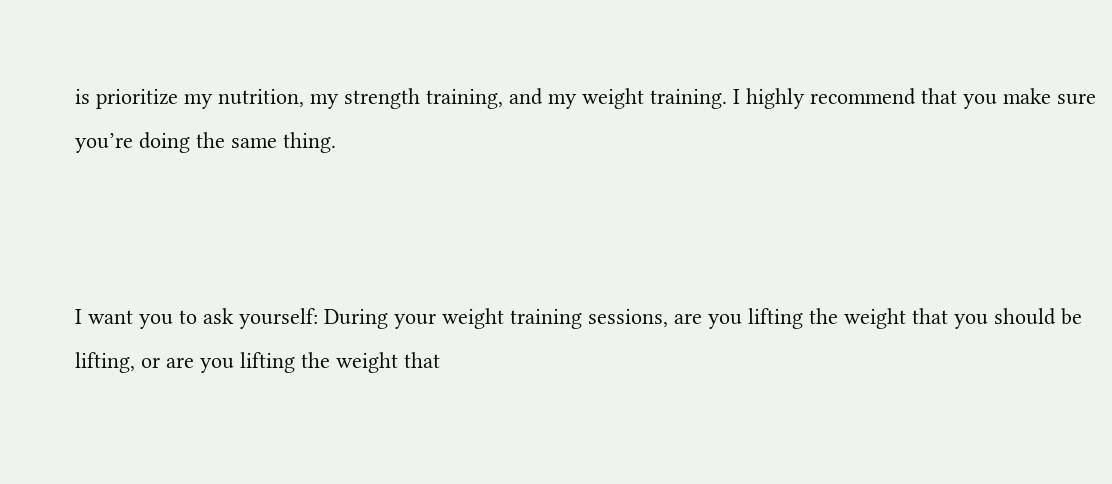is prioritize my nutrition, my strength training, and my weight training. I highly recommend that you make sure you’re doing the same thing.



I want you to ask yourself: During your weight training sessions, are you lifting the weight that you should be lifting, or are you lifting the weight that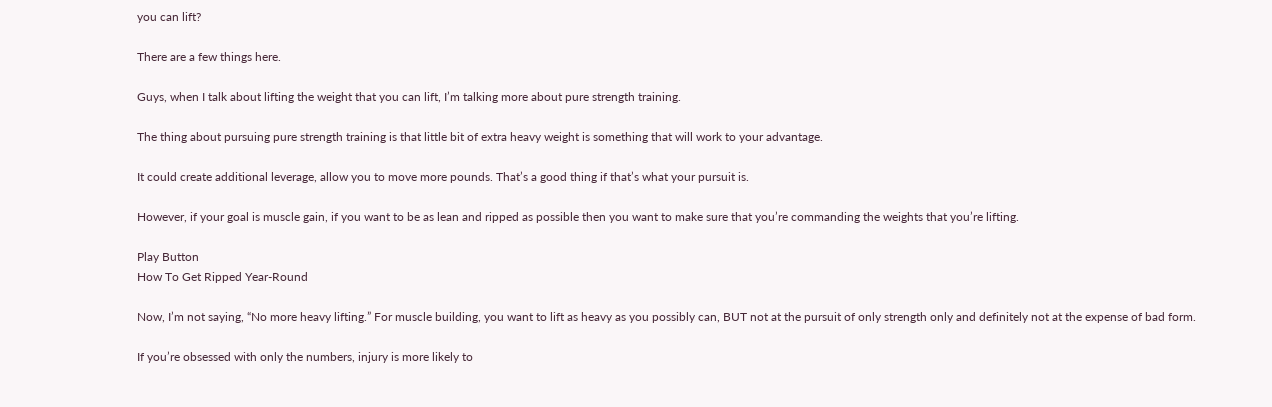you can lift?

There are a few things here.

Guys, when I talk about lifting the weight that you can lift, I’m talking more about pure strength training.

The thing about pursuing pure strength training is that little bit of extra heavy weight is something that will work to your advantage.

It could create additional leverage, allow you to move more pounds. That’s a good thing if that’s what your pursuit is.

However, if your goal is muscle gain, if you want to be as lean and ripped as possible then you want to make sure that you’re commanding the weights that you’re lifting.

Play Button
How To Get Ripped Year-Round

Now, I’m not saying, “No more heavy lifting.” For muscle building, you want to lift as heavy as you possibly can, BUT not at the pursuit of only strength only and definitely not at the expense of bad form.

If you’re obsessed with only the numbers, injury is more likely to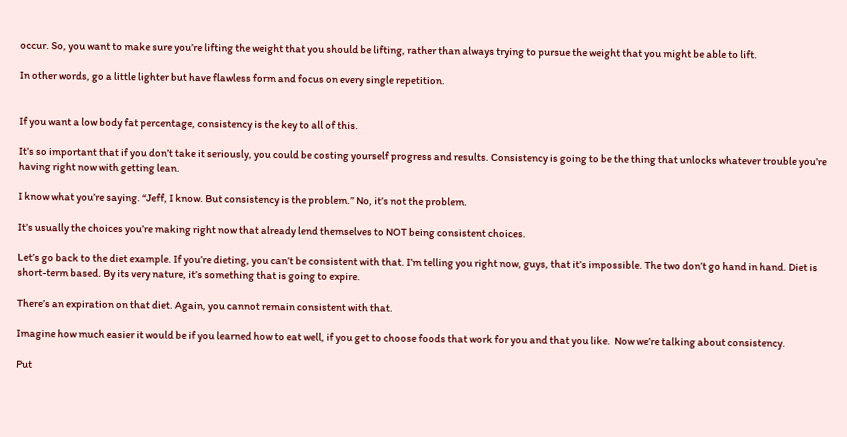occur. So, you want to make sure you’re lifting the weight that you should be lifting, rather than always trying to pursue the weight that you might be able to lift.

In other words, go a little lighter but have flawless form and focus on every single repetition.


If you want a low body fat percentage, consistency is the key to all of this.

It’s so important that if you don’t take it seriously, you could be costing yourself progress and results. Consistency is going to be the thing that unlocks whatever trouble you’re having right now with getting lean.

I know what you’re saying. “Jeff, I know. But consistency is the problem.” No, it’s not the problem.

It’s usually the choices you’re making right now that already lend themselves to NOT being consistent choices.

Let’s go back to the diet example. If you’re dieting, you can’t be consistent with that. I’m telling you right now, guys, that it’s impossible. The two don’t go hand in hand. Diet is short-term based. By its very nature, it’s something that is going to expire.

There’s an expiration on that diet. Again, you cannot remain consistent with that.

Imagine how much easier it would be if you learned how to eat well, if you get to choose foods that work for you and that you like.  Now we’re talking about consistency.

Put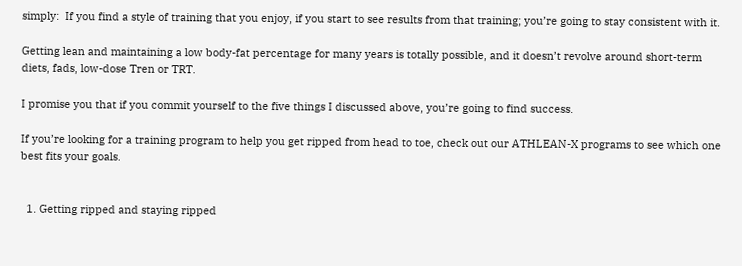simply:  If you find a style of training that you enjoy, if you start to see results from that training; you’re going to stay consistent with it.

Getting lean and maintaining a low body-fat percentage for many years is totally possible, and it doesn’t revolve around short-term diets, fads, low-dose Tren or TRT.

I promise you that if you commit yourself to the five things I discussed above, you’re going to find success.

If you’re looking for a training program to help you get ripped from head to toe, check out our ATHLEAN-X programs to see which one best fits your goals.


  1. Getting ripped and staying ripped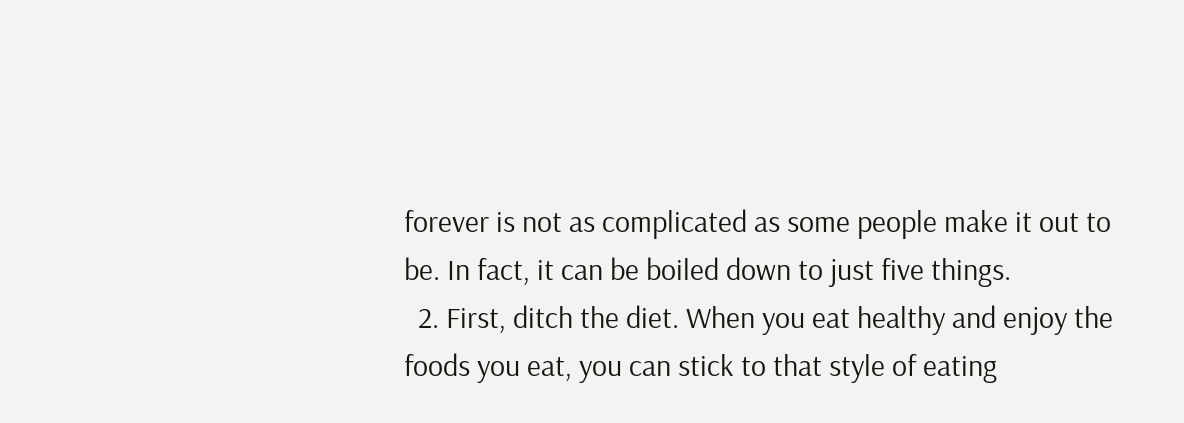forever is not as complicated as some people make it out to be. In fact, it can be boiled down to just five things.
  2. First, ditch the diet. When you eat healthy and enjoy the foods you eat, you can stick to that style of eating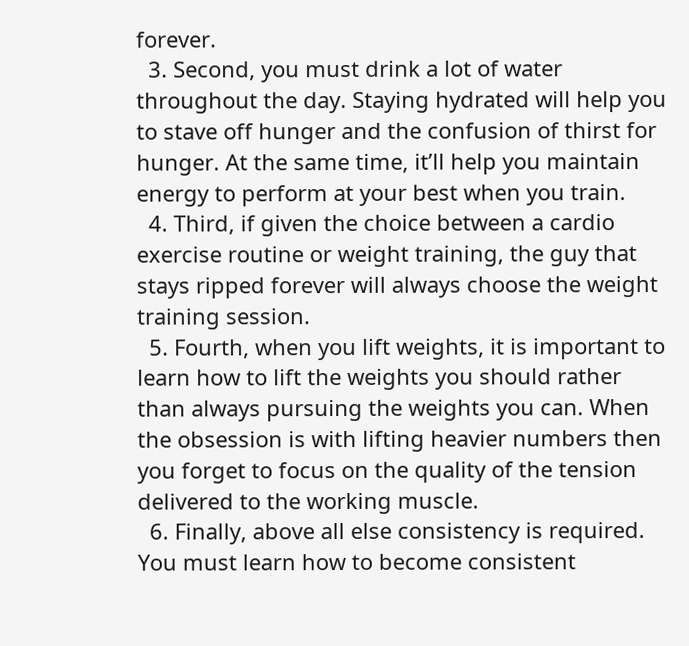forever.
  3. Second, you must drink a lot of water throughout the day. Staying hydrated will help you to stave off hunger and the confusion of thirst for hunger. At the same time, it’ll help you maintain energy to perform at your best when you train.
  4. Third, if given the choice between a cardio exercise routine or weight training, the guy that stays ripped forever will always choose the weight training session.
  5. Fourth, when you lift weights, it is important to learn how to lift the weights you should rather than always pursuing the weights you can. When the obsession is with lifting heavier numbers then you forget to focus on the quality of the tension delivered to the working muscle.
  6. Finally, above all else consistency is required. You must learn how to become consistent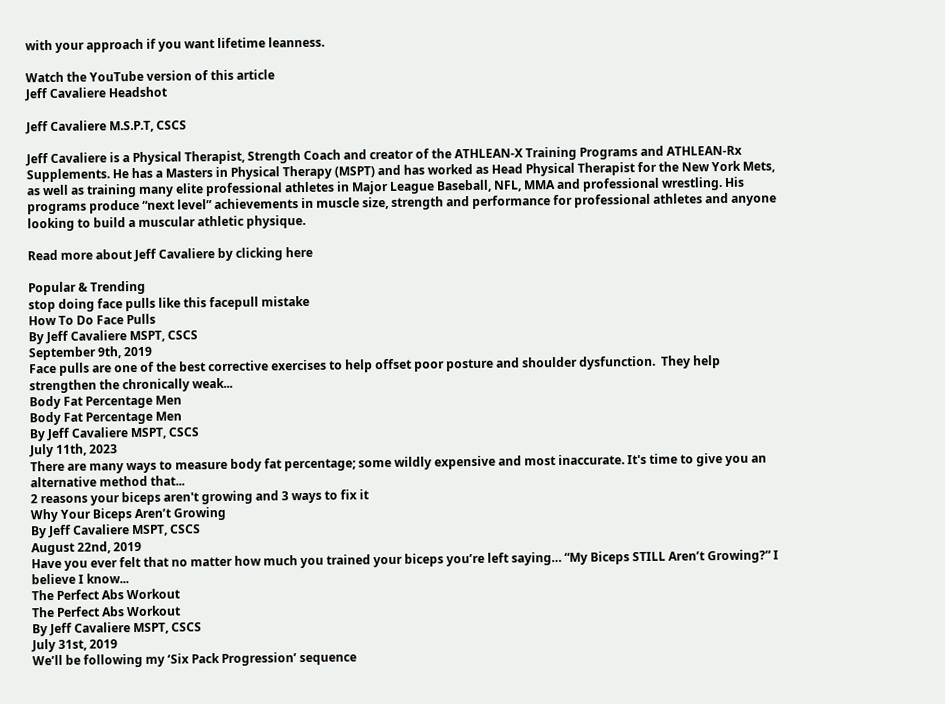with your approach if you want lifetime leanness.

Watch the YouTube version of this article
Jeff Cavaliere Headshot

Jeff Cavaliere M.S.P.T, CSCS

Jeff Cavaliere is a Physical Therapist, Strength Coach and creator of the ATHLEAN-X Training Programs and ATHLEAN-Rx Supplements. He has a Masters in Physical Therapy (MSPT) and has worked as Head Physical Therapist for the New York Mets, as well as training many elite professional athletes in Major League Baseball, NFL, MMA and professional wrestling. His programs produce “next level” achievements in muscle size, strength and performance for professional athletes and anyone looking to build a muscular athletic physique.

Read more about Jeff Cavaliere by clicking here

Popular & Trending
stop doing face pulls like this facepull mistake
How To Do Face Pulls
By Jeff Cavaliere MSPT, CSCS
September 9th, 2019
Face pulls are one of the best corrective exercises to help offset poor posture and shoulder dysfunction.  They help strengthen the chronically weak...
Body Fat Percentage Men
Body Fat Percentage Men
By Jeff Cavaliere MSPT, CSCS
July 11th, 2023
There are many ways to measure body fat percentage; some wildly expensive and most inaccurate. It's time to give you an alternative method that...
2 reasons your biceps aren't growing and 3 ways to fix it
Why Your Biceps Aren’t Growing
By Jeff Cavaliere MSPT, CSCS
August 22nd, 2019
Have you ever felt that no matter how much you trained your biceps you’re left saying… “My Biceps STILL Aren’t Growing?” I believe I know...
The Perfect Abs Workout
The Perfect Abs Workout
By Jeff Cavaliere MSPT, CSCS
July 31st, 2019
We’ll be following my ‘Six Pack Progression’ sequence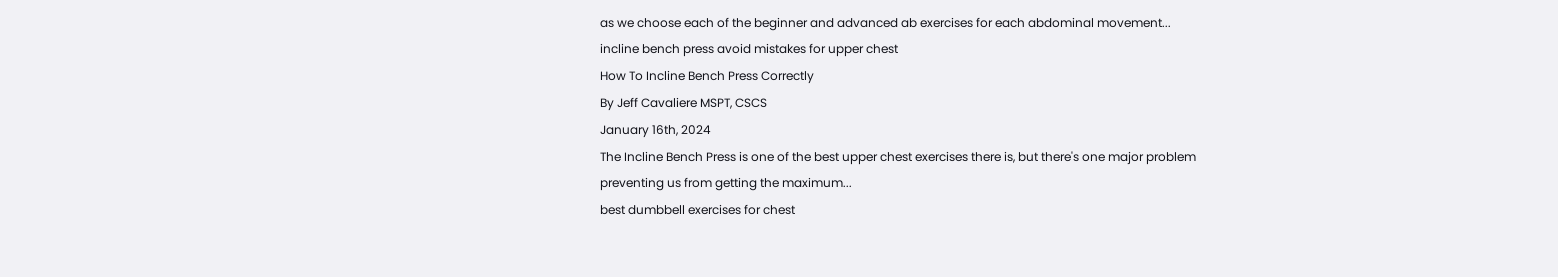as we choose each of the beginner and advanced ab exercises for each abdominal movement...
incline bench press avoid mistakes for upper chest
How To Incline Bench Press Correctly
By Jeff Cavaliere MSPT, CSCS
January 16th, 2024
The Incline Bench Press is one of the best upper chest exercises there is, but there's one major problem preventing us from getting the maximum...
best dumbbell exercises for chest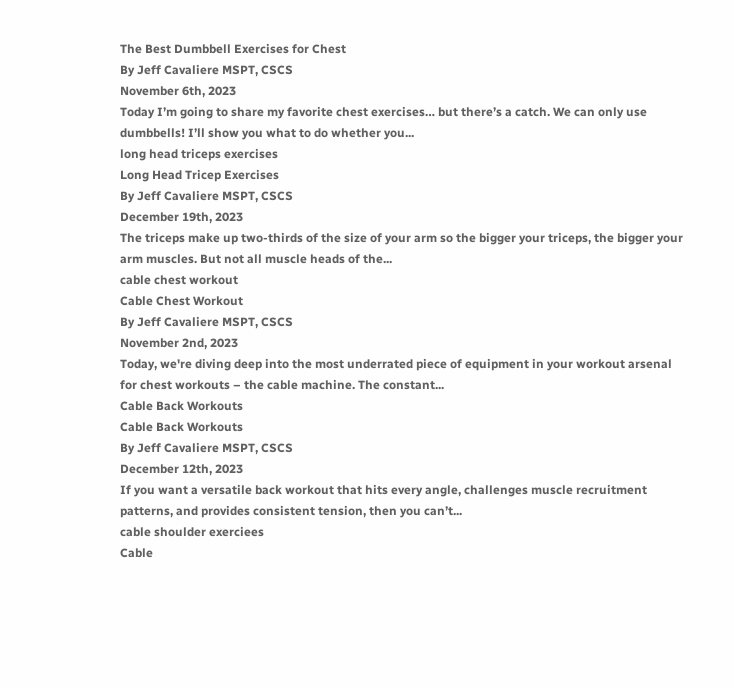The Best Dumbbell Exercises for Chest
By Jeff Cavaliere MSPT, CSCS
November 6th, 2023
Today I’m going to share my favorite chest exercises… but there’s a catch. We can only use dumbbells! I’ll show you what to do whether you...
long head triceps exercises
Long Head Tricep Exercises
By Jeff Cavaliere MSPT, CSCS
December 19th, 2023
The triceps make up two-thirds of the size of your arm so the bigger your triceps, the bigger your arm muscles. But not all muscle heads of the...
cable chest workout
Cable Chest Workout
By Jeff Cavaliere MSPT, CSCS
November 2nd, 2023
Today, we're diving deep into the most underrated piece of equipment in your workout arsenal for chest workouts – the cable machine. The constant...
Cable Back Workouts
Cable Back Workouts
By Jeff Cavaliere MSPT, CSCS
December 12th, 2023
If you want a versatile back workout that hits every angle, challenges muscle recruitment patterns, and provides consistent tension, then you can’t...
cable shoulder exerciees
Cable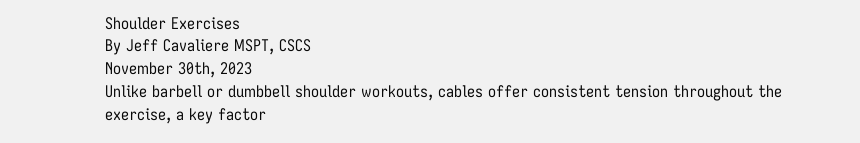Shoulder Exercises
By Jeff Cavaliere MSPT, CSCS
November 30th, 2023
Unlike barbell or dumbbell shoulder workouts, cables offer consistent tension throughout the exercise, a key factor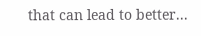that can lead to better...